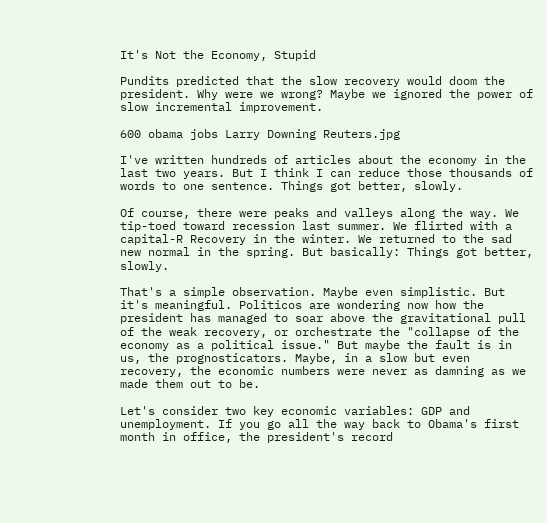It's Not the Economy, Stupid

Pundits predicted that the slow recovery would doom the president. Why were we wrong? Maybe we ignored the power of slow incremental improvement.

600 obama jobs Larry Downing Reuters.jpg

I've written hundreds of articles about the economy in the last two years. But I think I can reduce those thousands of words to one sentence. Things got better, slowly.

Of course, there were peaks and valleys along the way. We tip-toed toward recession last summer. We flirted with a capital-R Recovery in the winter. We returned to the sad new normal in the spring. But basically: Things got better, slowly.

That's a simple observation. Maybe even simplistic. But it's meaningful. Politicos are wondering now how the president has managed to soar above the gravitational pull of the weak recovery, or orchestrate the "collapse of the economy as a political issue." But maybe the fault is in us, the prognosticators. Maybe, in a slow but even recovery, the economic numbers were never as damning as we made them out to be.

Let's consider two key economic variables: GDP and unemployment. If you go all the way back to Obama's first month in office, the president's record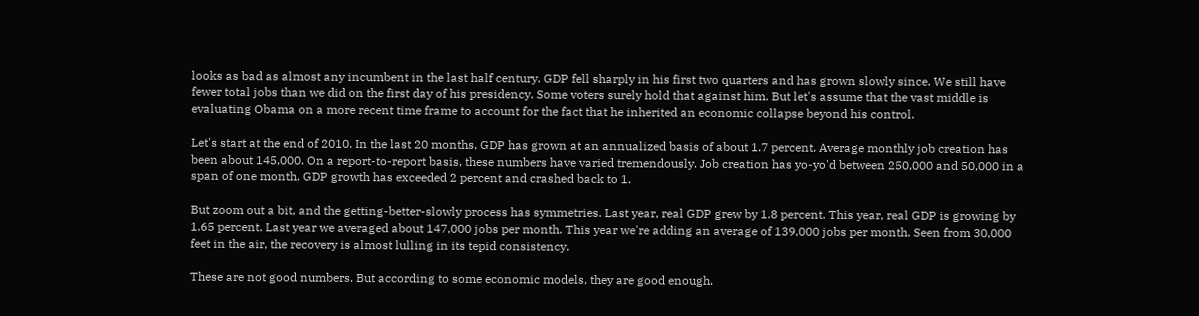looks as bad as almost any incumbent in the last half century. GDP fell sharply in his first two quarters and has grown slowly since. We still have fewer total jobs than we did on the first day of his presidency. Some voters surely hold that against him. But let's assume that the vast middle is evaluating Obama on a more recent time frame to account for the fact that he inherited an economic collapse beyond his control.

Let's start at the end of 2010. In the last 20 months, GDP has grown at an annualized basis of about 1.7 percent. Average monthly job creation has been about 145,000. On a report-to-report basis, these numbers have varied tremendously. Job creation has yo-yo'd between 250,000 and 50,000 in a span of one month. GDP growth has exceeded 2 percent and crashed back to 1.

But zoom out a bit, and the getting-better-slowly process has symmetries. Last year, real GDP grew by 1.8 percent. This year, real GDP is growing by 1.65 percent. Last year we averaged about 147,000 jobs per month. This year we're adding an average of 139,000 jobs per month. Seen from 30,000 feet in the air, the recovery is almost lulling in its tepid consistency.

These are not good numbers. But according to some economic models, they are good enough.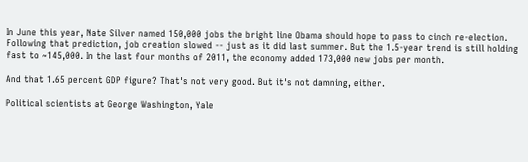In June this year, Nate Silver named 150,000 jobs the bright line Obama should hope to pass to cinch re-election. Following that prediction, job creation slowed -- just as it did last summer. But the 1.5-year trend is still holding fast to ~145,000. In the last four months of 2011, the economy added 173,000 new jobs per month.

And that 1.65 percent GDP figure? That's not very good. But it's not damning, either.

Political scientists at George Washington, Yale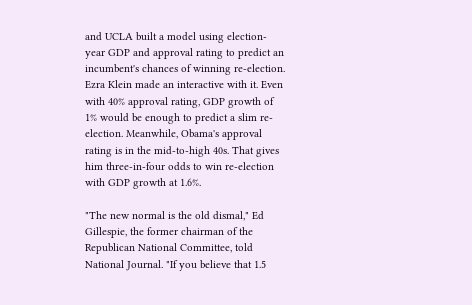and UCLA built a model using election-year GDP and approval rating to predict an incumbent's chances of winning re-election. Ezra Klein made an interactive with it. Even with 40% approval rating, GDP growth of 1% would be enough to predict a slim re-election. Meanwhile, Obama's approval rating is in the mid-to-high 40s. That gives him three-in-four odds to win re-election with GDP growth at 1.6%.

"The new normal is the old dismal," Ed Gillespie, the former chairman of the Republican National Committee, told National Journal. "If you believe that 1.5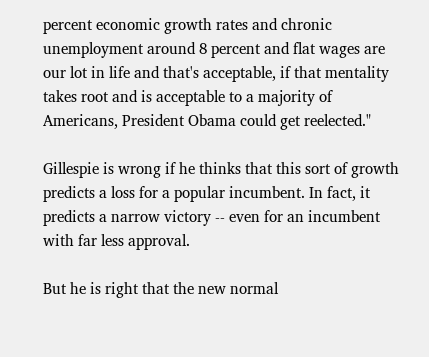percent economic growth rates and chronic unemployment around 8 percent and flat wages are our lot in life and that's acceptable, if that mentality takes root and is acceptable to a majority of Americans, President Obama could get reelected."

Gillespie is wrong if he thinks that this sort of growth predicts a loss for a popular incumbent. In fact, it predicts a narrow victory -- even for an incumbent with far less approval.

But he is right that the new normal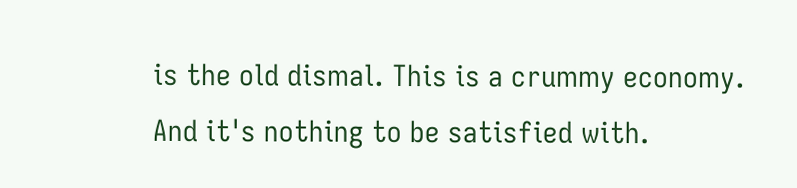is the old dismal. This is a crummy economy. And it's nothing to be satisfied with.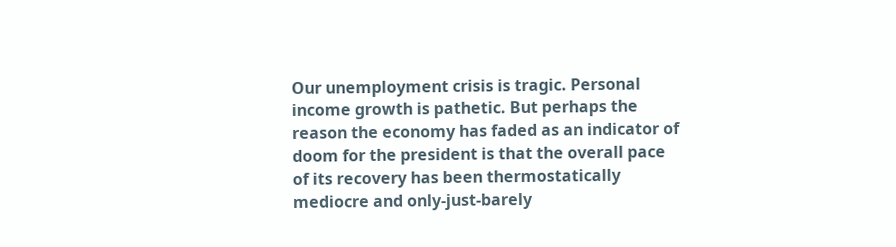Our unemployment crisis is tragic. Personal income growth is pathetic. But perhaps the reason the economy has faded as an indicator of doom for the president is that the overall pace of its recovery has been thermostatically mediocre and only-just-barely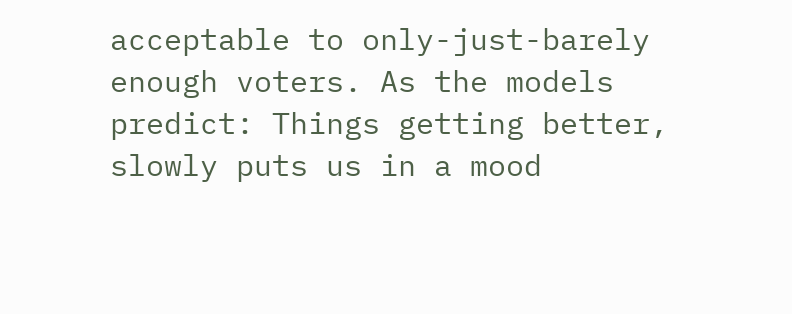acceptable to only-just-barely enough voters. As the models predict: Things getting better, slowly puts us in a mood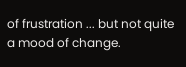of frustration ... but not quite a mood of change.